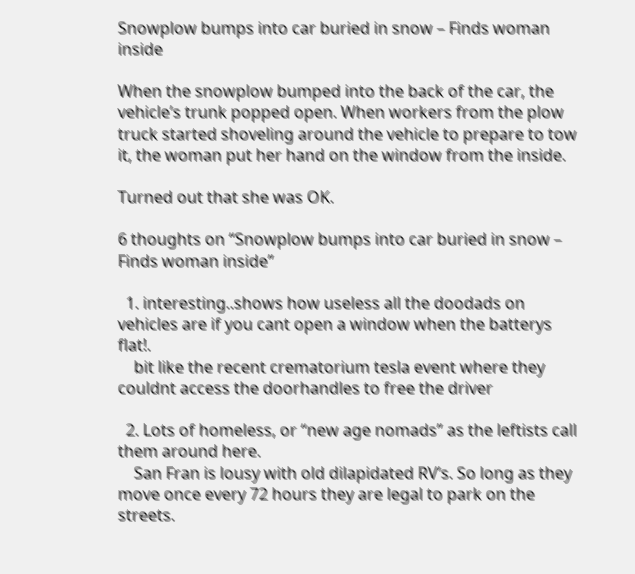Snowplow bumps into car buried in snow – Finds woman inside

When the snowplow bumped into the back of the car, the vehicle’s trunk popped open. When workers from the plow truck started shoveling around the vehicle to prepare to tow it, the woman put her hand on the window from the inside.

Turned out that she was OK.

6 thoughts on “Snowplow bumps into car buried in snow – Finds woman inside”

  1. interesting..shows how useless all the doodads on vehicles are if you cant open a window when the batterys flat!.
    bit like the recent crematorium tesla event where they couldnt access the doorhandles to free the driver

  2. Lots of homeless, or “new age nomads” as the leftists call them around here.
    San Fran is lousy with old dilapidated RV’s. So long as they move once every 72 hours they are legal to park on the streets.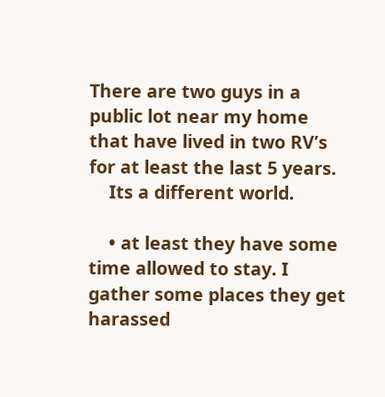There are two guys in a public lot near my home that have lived in two RV’s for at least the last 5 years.
    Its a different world.

    • at least they have some time allowed to stay. I gather some places they get harassed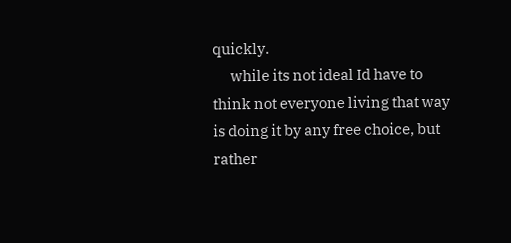quickly.
      while its not ideal Id have to think not everyone living that way is doing it by any free choice, but rather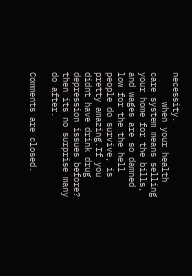necessity.
      when your health care system means selling your home for the bills, and wages are so damned low for the the hell people do survive, is pretty amazing.If you didnt have drink drug depression issues before? then its no surprise many do after.

Comments are closed.